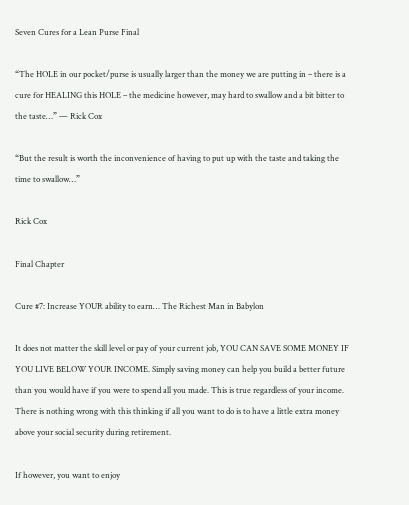Seven Cures for a Lean Purse Final

“The HOLE in our pocket/purse is usually larger than the money we are putting in – there is a cure for HEALING this HOLE – the medicine however, may hard to swallow and a bit bitter to the taste…” — Rick Cox

“But the result is worth the inconvenience of having to put up with the taste and taking the time to swallow…”

Rick Cox

Final Chapter

Cure #7: Increase YOUR ability to earn… The Richest Man in Babylon

It does not matter the skill level or pay of your current job, YOU CAN SAVE SOME MONEY IF YOU LIVE BELOW YOUR INCOME. Simply saving money can help you build a better future than you would have if you were to spend all you made. This is true regardless of your income. There is nothing wrong with this thinking if all you want to do is to have a little extra money above your social security during retirement.

If however, you want to enjoy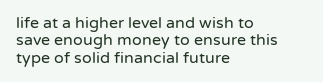life at a higher level and wish to save enough money to ensure this type of solid financial future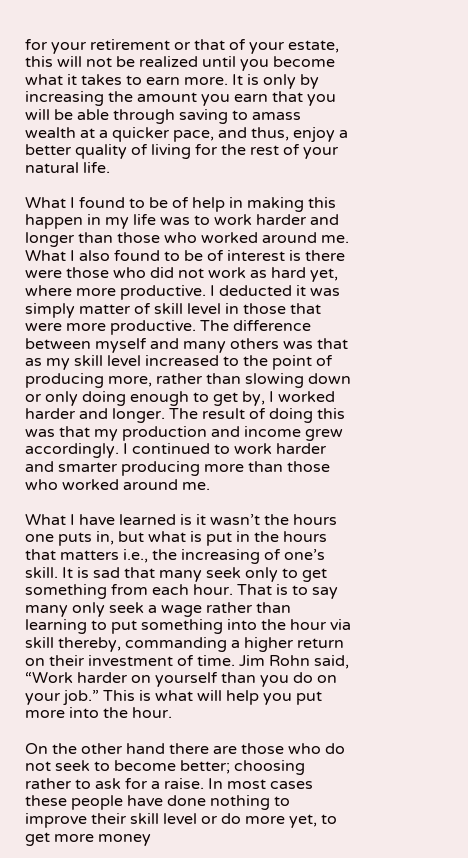for your retirement or that of your estate, this will not be realized until you become what it takes to earn more. It is only by increasing the amount you earn that you will be able through saving to amass wealth at a quicker pace, and thus, enjoy a better quality of living for the rest of your natural life.

What I found to be of help in making this happen in my life was to work harder and longer than those who worked around me. What I also found to be of interest is there were those who did not work as hard yet, where more productive. I deducted it was simply matter of skill level in those that were more productive. The difference between myself and many others was that as my skill level increased to the point of producing more, rather than slowing down or only doing enough to get by, I worked harder and longer. The result of doing this was that my production and income grew accordingly. I continued to work harder and smarter producing more than those who worked around me.

What I have learned is it wasn’t the hours one puts in, but what is put in the hours that matters i.e., the increasing of one’s skill. It is sad that many seek only to get something from each hour. That is to say many only seek a wage rather than learning to put something into the hour via skill thereby, commanding a higher return on their investment of time. Jim Rohn said, “Work harder on yourself than you do on your job.” This is what will help you put more into the hour.

On the other hand there are those who do not seek to become better; choosing rather to ask for a raise. In most cases these people have done nothing to improve their skill level or do more yet, to get more money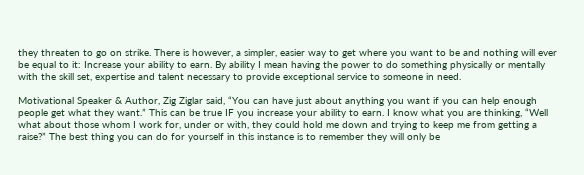they threaten to go on strike. There is however, a simpler, easier way to get where you want to be and nothing will ever be equal to it: Increase your ability to earn. By ability I mean having the power to do something physically or mentally with the skill set, expertise and talent necessary to provide exceptional service to someone in need.

Motivational Speaker & Author, Zig Ziglar said, “You can have just about anything you want if you can help enough people get what they want.” This can be true IF you increase your ability to earn. I know what you are thinking, “Well what about those whom I work for, under or with, they could hold me down and trying to keep me from getting a raise?” The best thing you can do for yourself in this instance is to remember they will only be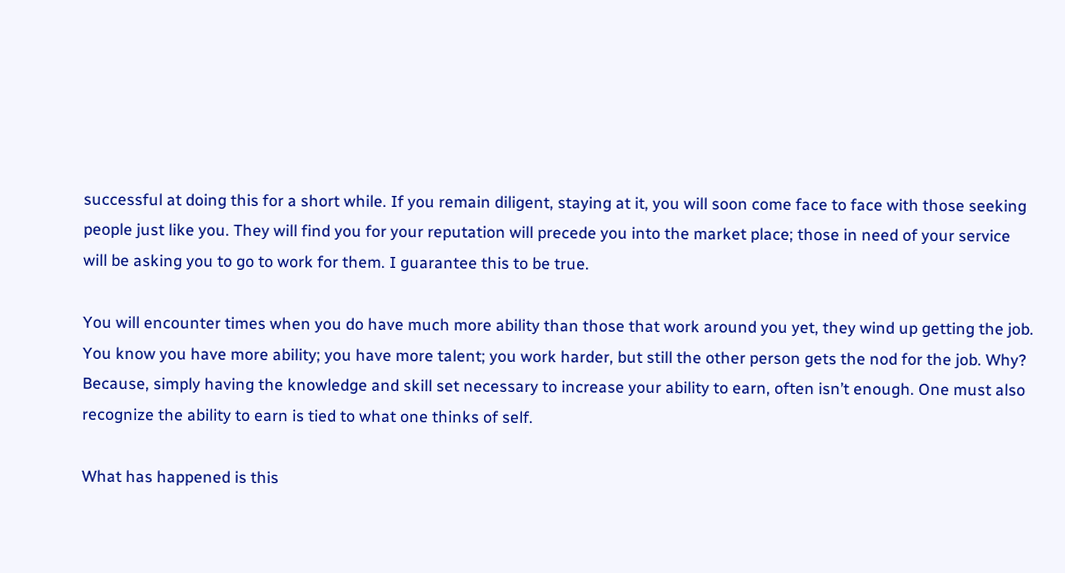successful at doing this for a short while. If you remain diligent, staying at it, you will soon come face to face with those seeking people just like you. They will find you for your reputation will precede you into the market place; those in need of your service will be asking you to go to work for them. I guarantee this to be true.

You will encounter times when you do have much more ability than those that work around you yet, they wind up getting the job. You know you have more ability; you have more talent; you work harder, but still the other person gets the nod for the job. Why? Because, simply having the knowledge and skill set necessary to increase your ability to earn, often isn’t enough. One must also recognize the ability to earn is tied to what one thinks of self.

What has happened is this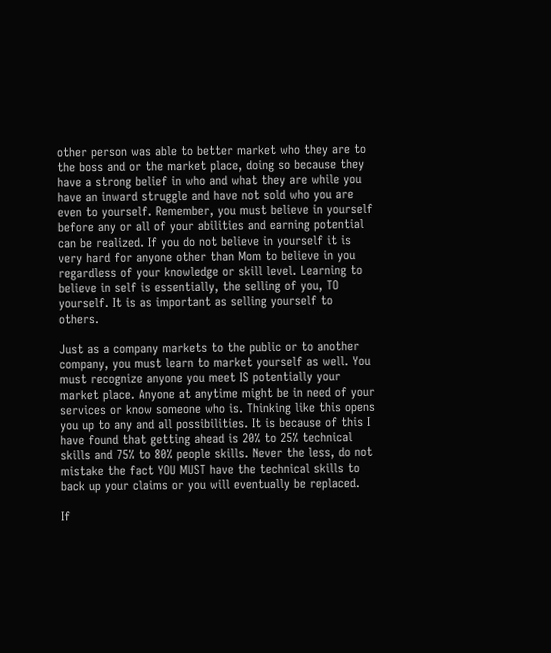other person was able to better market who they are to the boss and or the market place, doing so because they have a strong belief in who and what they are while you have an inward struggle and have not sold who you are even to yourself. Remember, you must believe in yourself before any or all of your abilities and earning potential can be realized. If you do not believe in yourself it is very hard for anyone other than Mom to believe in you regardless of your knowledge or skill level. Learning to believe in self is essentially, the selling of you, TO yourself. It is as important as selling yourself to others.

Just as a company markets to the public or to another company, you must learn to market yourself as well. You must recognize anyone you meet IS potentially your market place. Anyone at anytime might be in need of your services or know someone who is. Thinking like this opens you up to any and all possibilities. It is because of this I have found that getting ahead is 20% to 25% technical skills and 75% to 80% people skills. Never the less, do not mistake the fact YOU MUST have the technical skills to back up your claims or you will eventually be replaced.

If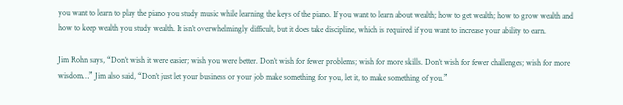you want to learn to play the piano you study music while learning the keys of the piano. If you want to learn about wealth; how to get wealth; how to grow wealth and how to keep wealth you study wealth. It isn’t overwhelmingly difficult, but it does take discipline, which is required if you want to increase your ability to earn.

Jim Rohn says, “Don’t wish it were easier; wish you were better. Don’t wish for fewer problems; wish for more skills. Don’t wish for fewer challenges; wish for more wisdom…” Jim also said, “Don’t just let your business or your job make something for you, let it, to make something of you.”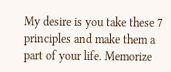My desire is you take these 7 principles and make them a part of your life. Memorize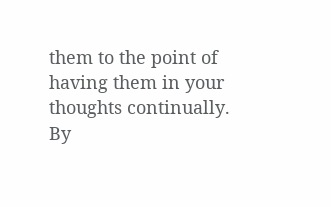them to the point of having them in your thoughts continually. By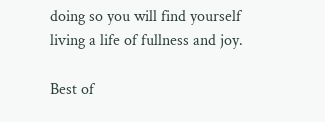doing so you will find yourself living a life of fullness and joy.

Best of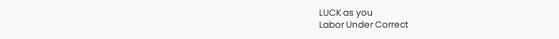LUCK as you
Labor Under Correct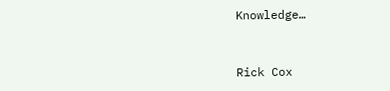Knowledge…


Rick Cox